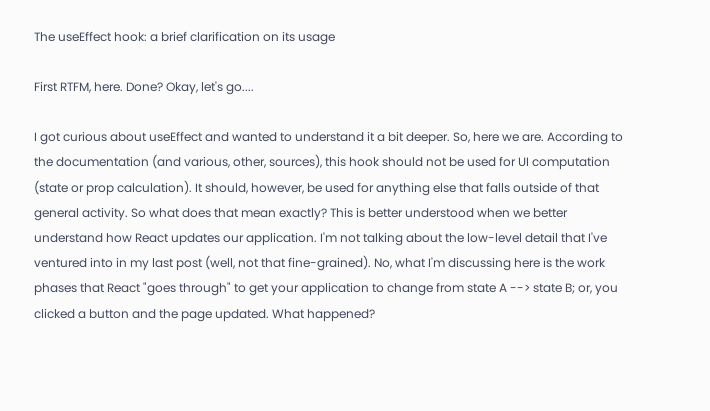The useEffect hook: a brief clarification on its usage

First RTFM, here. Done? Okay, let's go....

I got curious about useEffect and wanted to understand it a bit deeper. So, here we are. According to the documentation (and various, other, sources), this hook should not be used for UI computation (state or prop calculation). It should, however, be used for anything else that falls outside of that general activity. So what does that mean exactly? This is better understood when we better understand how React updates our application. I'm not talking about the low-level detail that I've ventured into in my last post (well, not that fine-grained). No, what I'm discussing here is the work phases that React "goes through" to get your application to change from state A --> state B; or, you clicked a button and the page updated. What happened?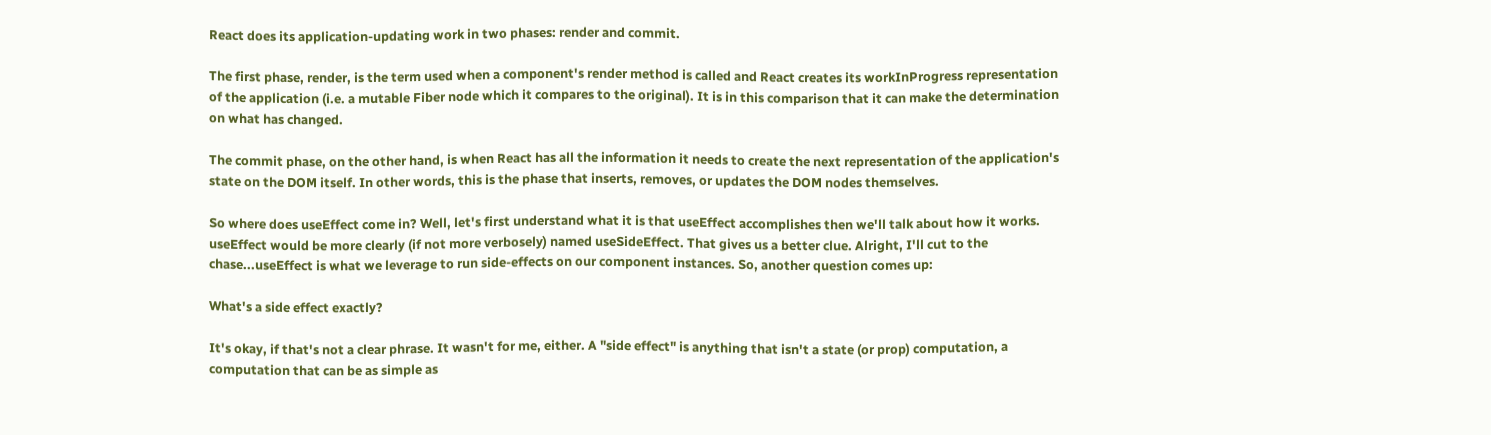React does its application-updating work in two phases: render and commit.

The first phase, render, is the term used when a component's render method is called and React creates its workInProgress representation of the application (i.e. a mutable Fiber node which it compares to the original). It is in this comparison that it can make the determination on what has changed.

The commit phase, on the other hand, is when React has all the information it needs to create the next representation of the application's state on the DOM itself. In other words, this is the phase that inserts, removes, or updates the DOM nodes themselves.

So where does useEffect come in? Well, let's first understand what it is that useEffect accomplishes then we'll talk about how it works. useEffect would be more clearly (if not more verbosely) named useSideEffect. That gives us a better clue. Alright, I'll cut to the chase...useEffect is what we leverage to run side-effects on our component instances. So, another question comes up:

What's a side effect exactly?

It's okay, if that's not a clear phrase. It wasn't for me, either. A "side effect" is anything that isn't a state (or prop) computation, a computation that can be as simple as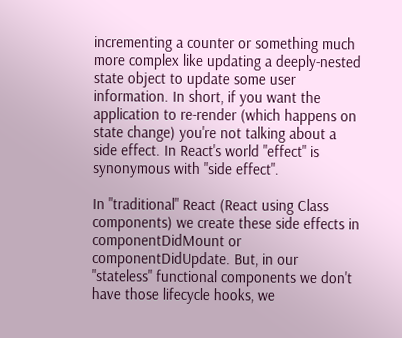incrementing a counter or something much more complex like updating a deeply-nested state object to update some user information. In short, if you want the application to re-render (which happens on state change) you're not talking about a side effect. In React's world "effect" is synonymous with "side effect".

In "traditional" React (React using Class components) we create these side effects in componentDidMount or componentDidUpdate. But, in our "stateless" functional components we don't have those lifecycle hooks, we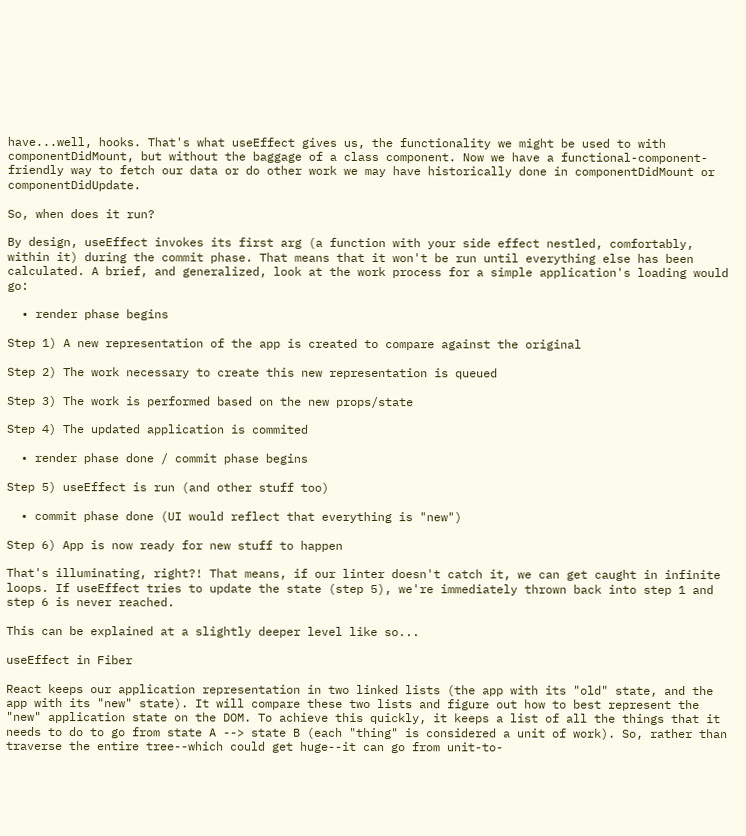have...well, hooks. That's what useEffect gives us, the functionality we might be used to with componentDidMount, but without the baggage of a class component. Now we have a functional-component-friendly way to fetch our data or do other work we may have historically done in componentDidMount or componentDidUpdate.

So, when does it run?

By design, useEffect invokes its first arg (a function with your side effect nestled, comfortably, within it) during the commit phase. That means that it won't be run until everything else has been calculated. A brief, and generalized, look at the work process for a simple application's loading would go:

  • render phase begins

Step 1) A new representation of the app is created to compare against the original

Step 2) The work necessary to create this new representation is queued

Step 3) The work is performed based on the new props/state

Step 4) The updated application is commited

  • render phase done / commit phase begins

Step 5) useEffect is run (and other stuff too)

  • commit phase done (UI would reflect that everything is "new")

Step 6) App is now ready for new stuff to happen

That's illuminating, right?! That means, if our linter doesn't catch it, we can get caught in infinite loops. If useEffect tries to update the state (step 5), we're immediately thrown back into step 1 and step 6 is never reached.

This can be explained at a slightly deeper level like so...

useEffect in Fiber

React keeps our application representation in two linked lists (the app with its "old" state, and the app with its "new" state). It will compare these two lists and figure out how to best represent the "new" application state on the DOM. To achieve this quickly, it keeps a list of all the things that it needs to do to go from state A --> state B (each "thing" is considered a unit of work). So, rather than traverse the entire tree--which could get huge--it can go from unit-to-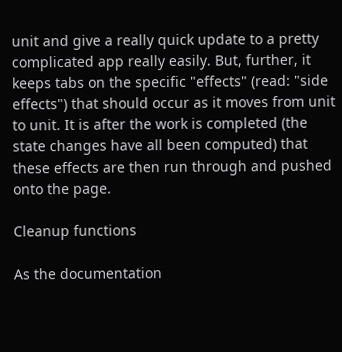unit and give a really quick update to a pretty complicated app really easily. But, further, it keeps tabs on the specific "effects" (read: "side effects") that should occur as it moves from unit to unit. It is after the work is completed (the state changes have all been computed) that these effects are then run through and pushed onto the page.

Cleanup functions

As the documentation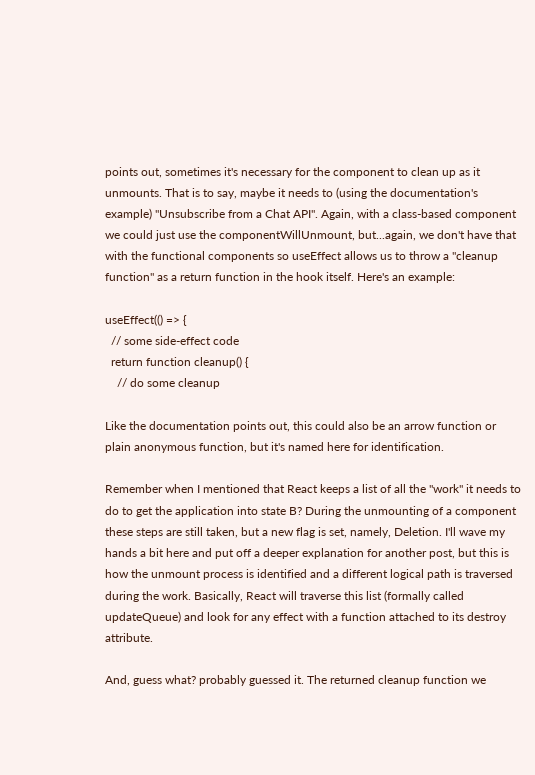points out, sometimes it's necessary for the component to clean up as it unmounts. That is to say, maybe it needs to (using the documentation's example) "Unsubscribe from a Chat API". Again, with a class-based component we could just use the componentWillUnmount, but...again, we don't have that with the functional components so useEffect allows us to throw a "cleanup function" as a return function in the hook itself. Here's an example:

useEffect(() => {
  // some side-effect code
  return function cleanup() {
    // do some cleanup

Like the documentation points out, this could also be an arrow function or plain anonymous function, but it's named here for identification.

Remember when I mentioned that React keeps a list of all the "work" it needs to do to get the application into state B? During the unmounting of a component these steps are still taken, but a new flag is set, namely, Deletion. I'll wave my hands a bit here and put off a deeper explanation for another post, but this is how the unmount process is identified and a different logical path is traversed during the work. Basically, React will traverse this list (formally called updateQueue) and look for any effect with a function attached to its destroy attribute.

And, guess what? probably guessed it. The returned cleanup function we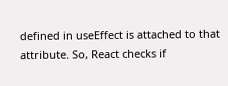defined in useEffect is attached to that attribute. So, React checks if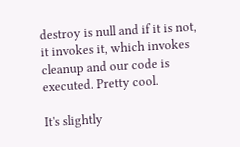destroy is null and if it is not, it invokes it, which invokes cleanup and our code is executed. Pretty cool.

It's slightly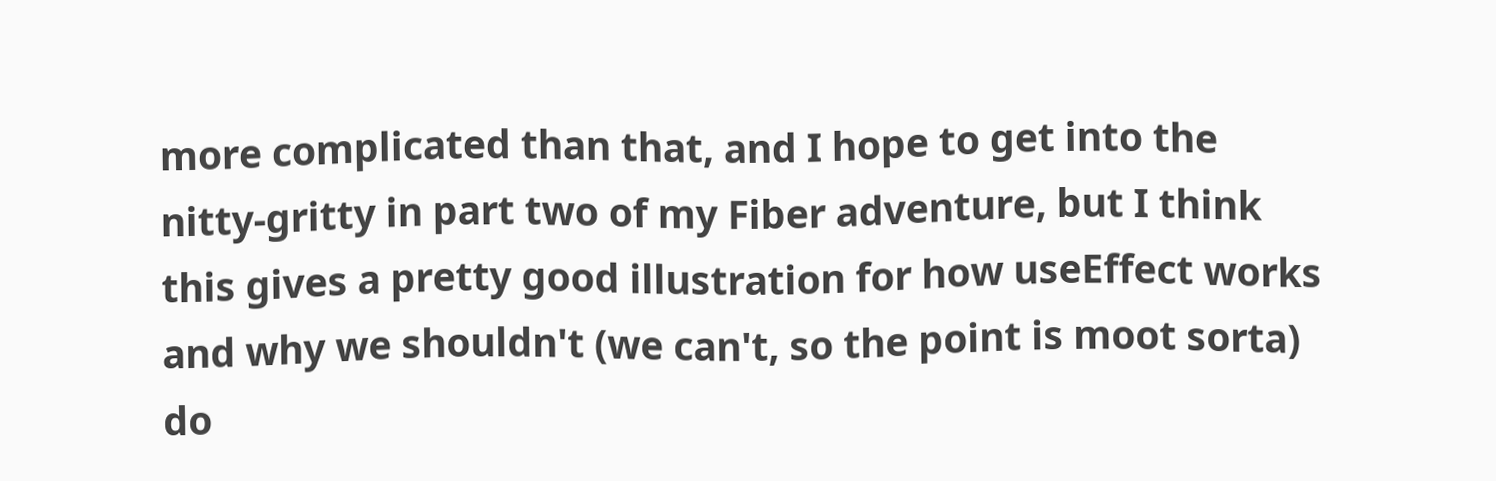more complicated than that, and I hope to get into the nitty-gritty in part two of my Fiber adventure, but I think this gives a pretty good illustration for how useEffect works and why we shouldn't (we can't, so the point is moot sorta) do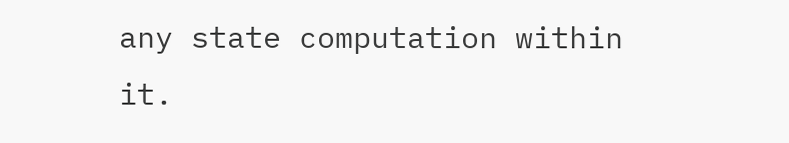any state computation within it.